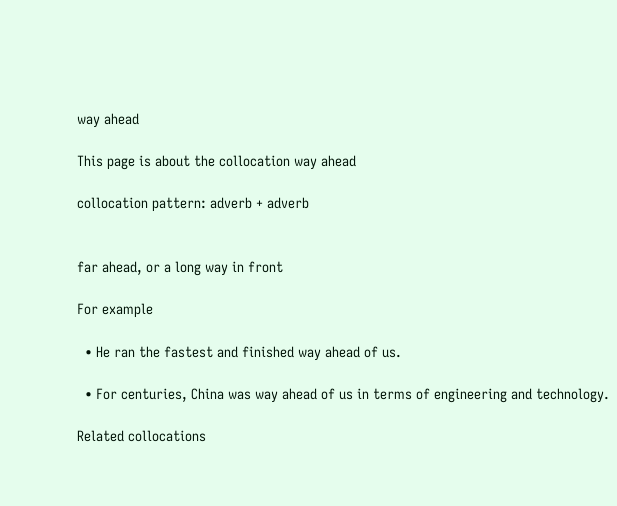way ahead

This page is about the collocation way ahead

collocation pattern: adverb + adverb


far ahead, or a long way in front

For example

  • He ran the fastest and finished way ahead of us.

  • For centuries, China was way ahead of us in terms of engineering and technology.

Related collocations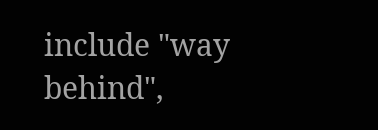include "way behind",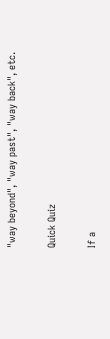"way beyond", "way past", "way back", etc.

Quick Quiz

If a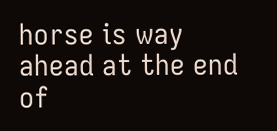horse is way ahead at the end of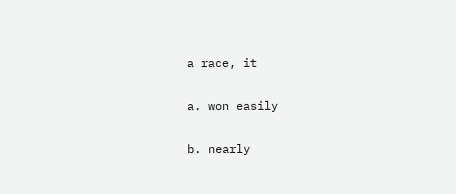a race, it

a. won easily

b. nearly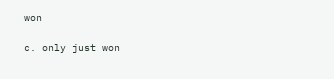won

c. only just won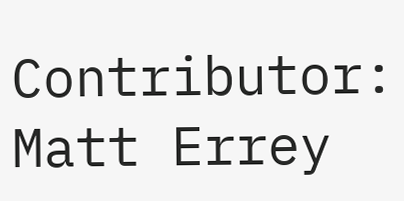Contributor: Matt Errey